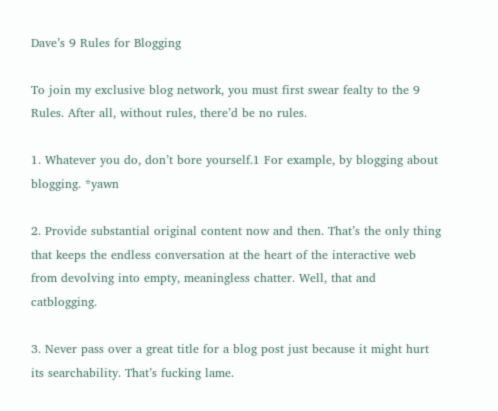Dave’s 9 Rules for Blogging

To join my exclusive blog network, you must first swear fealty to the 9 Rules. After all, without rules, there’d be no rules.

1. Whatever you do, don’t bore yourself.1 For example, by blogging about blogging. *yawn

2. Provide substantial original content now and then. That’s the only thing that keeps the endless conversation at the heart of the interactive web from devolving into empty, meaningless chatter. Well, that and catblogging.

3. Never pass over a great title for a blog post just because it might hurt its searchability. That’s fucking lame.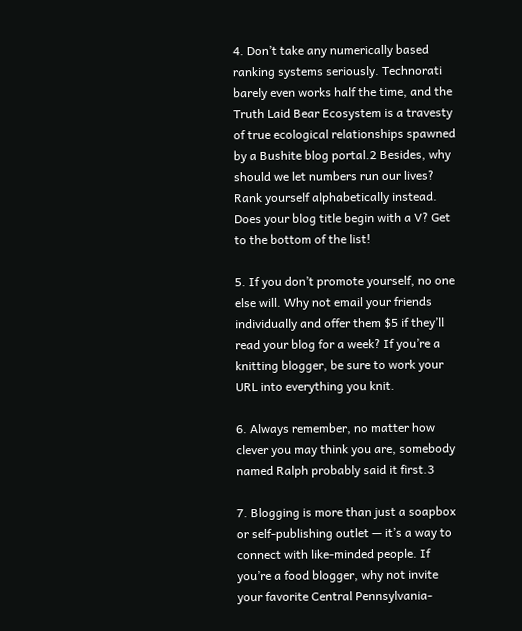4. Don’t take any numerically based ranking systems seriously. Technorati barely even works half the time, and the Truth Laid Bear Ecosystem is a travesty of true ecological relationships spawned by a Bushite blog portal.2 Besides, why should we let numbers run our lives? Rank yourself alphabetically instead. Does your blog title begin with a V? Get to the bottom of the list!

5. If you don’t promote yourself, no one else will. Why not email your friends individually and offer them $5 if they’ll read your blog for a week? If you’re a knitting blogger, be sure to work your URL into everything you knit.

6. Always remember, no matter how clever you may think you are, somebody named Ralph probably said it first.3

7. Blogging is more than just a soapbox or self-publishing outlet — it’s a way to connect with like-minded people. If you’re a food blogger, why not invite your favorite Central Pennsylvania-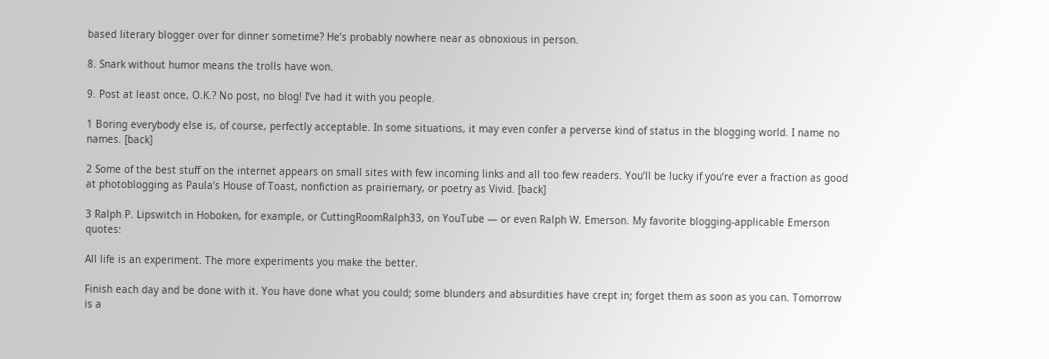based literary blogger over for dinner sometime? He’s probably nowhere near as obnoxious in person.

8. Snark without humor means the trolls have won.

9. Post at least once, O.K.? No post, no blog! I’ve had it with you people.

1 Boring everybody else is, of course, perfectly acceptable. In some situations, it may even confer a perverse kind of status in the blogging world. I name no names. [back]

2 Some of the best stuff on the internet appears on small sites with few incoming links and all too few readers. You’ll be lucky if you’re ever a fraction as good at photoblogging as Paula’s House of Toast, nonfiction as prairiemary, or poetry as Vivid. [back]

3 Ralph P. Lipswitch in Hoboken, for example, or CuttingRoomRalph33, on YouTube — or even Ralph W. Emerson. My favorite blogging-applicable Emerson quotes:

All life is an experiment. The more experiments you make the better.

Finish each day and be done with it. You have done what you could; some blunders and absurdities have crept in; forget them as soon as you can. Tomorrow is a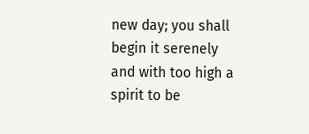new day; you shall begin it serenely and with too high a spirit to be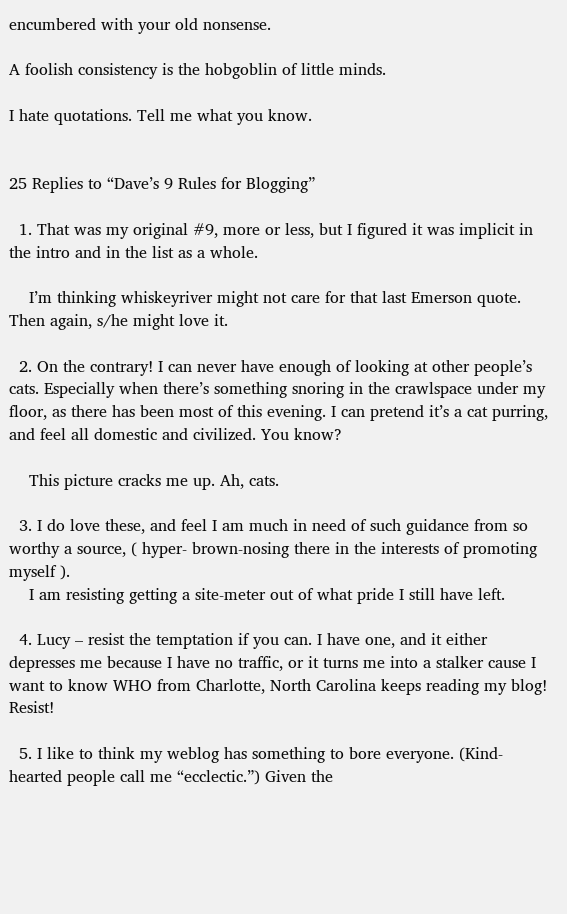encumbered with your old nonsense.

A foolish consistency is the hobgoblin of little minds.

I hate quotations. Tell me what you know.


25 Replies to “Dave’s 9 Rules for Blogging”

  1. That was my original #9, more or less, but I figured it was implicit in the intro and in the list as a whole.

    I’m thinking whiskeyriver might not care for that last Emerson quote. Then again, s/he might love it.

  2. On the contrary! I can never have enough of looking at other people’s cats. Especially when there’s something snoring in the crawlspace under my floor, as there has been most of this evening. I can pretend it’s a cat purring, and feel all domestic and civilized. You know?

    This picture cracks me up. Ah, cats.

  3. I do love these, and feel I am much in need of such guidance from so worthy a source, ( hyper- brown-nosing there in the interests of promoting myself ).
    I am resisting getting a site-meter out of what pride I still have left.

  4. Lucy – resist the temptation if you can. I have one, and it either depresses me because I have no traffic, or it turns me into a stalker cause I want to know WHO from Charlotte, North Carolina keeps reading my blog! Resist!

  5. I like to think my weblog has something to bore everyone. (Kind-hearted people call me “ecclectic.”) Given the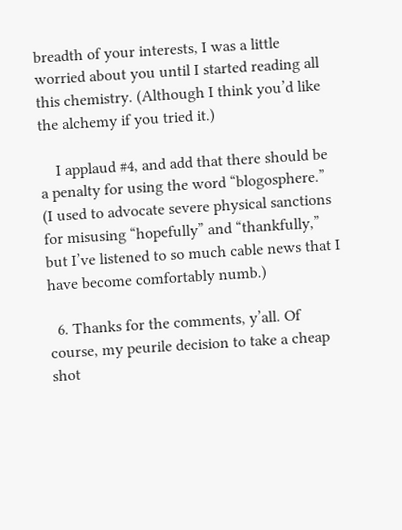breadth of your interests, I was a little worried about you until I started reading all this chemistry. (Although I think you’d like the alchemy if you tried it.)

    I applaud #4, and add that there should be a penalty for using the word “blogosphere.” (I used to advocate severe physical sanctions for misusing “hopefully” and “thankfully,” but I’ve listened to so much cable news that I have become comfortably numb.)

  6. Thanks for the comments, y’all. Of course, my peurile decision to take a cheap shot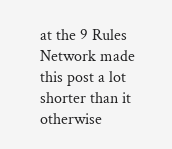at the 9 Rules Network made this post a lot shorter than it otherwise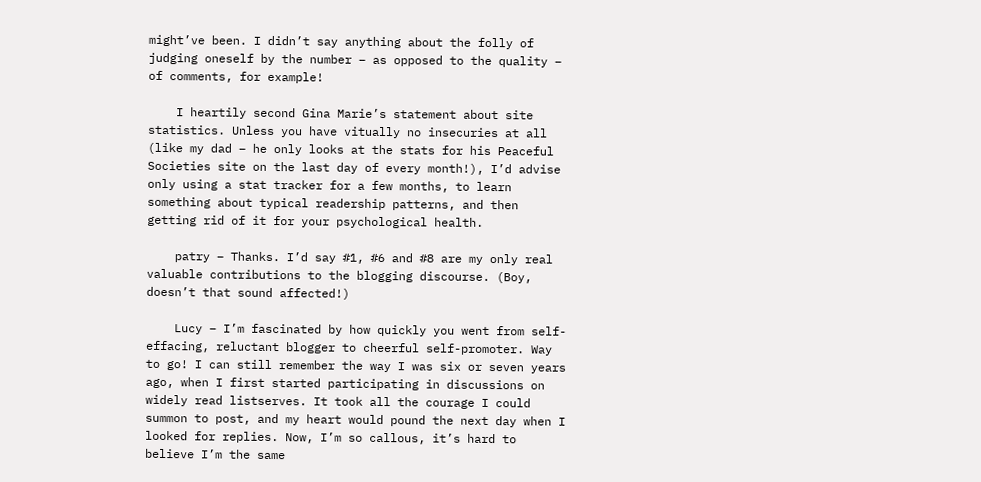might’ve been. I didn’t say anything about the folly of judging oneself by the number – as opposed to the quality – of comments, for example!

    I heartily second Gina Marie’s statement about site statistics. Unless you have vitually no insecuries at all (like my dad – he only looks at the stats for his Peaceful Societies site on the last day of every month!), I’d advise only using a stat tracker for a few months, to learn something about typical readership patterns, and then getting rid of it for your psychological health.

    patry – Thanks. I’d say #1, #6 and #8 are my only real valuable contributions to the blogging discourse. (Boy, doesn’t that sound affected!)

    Lucy – I’m fascinated by how quickly you went from self-effacing, reluctant blogger to cheerful self-promoter. Way to go! I can still remember the way I was six or seven years ago, when I first started participating in discussions on widely read listserves. It took all the courage I could summon to post, and my heart would pound the next day when I looked for replies. Now, I’m so callous, it’s hard to believe I’m the same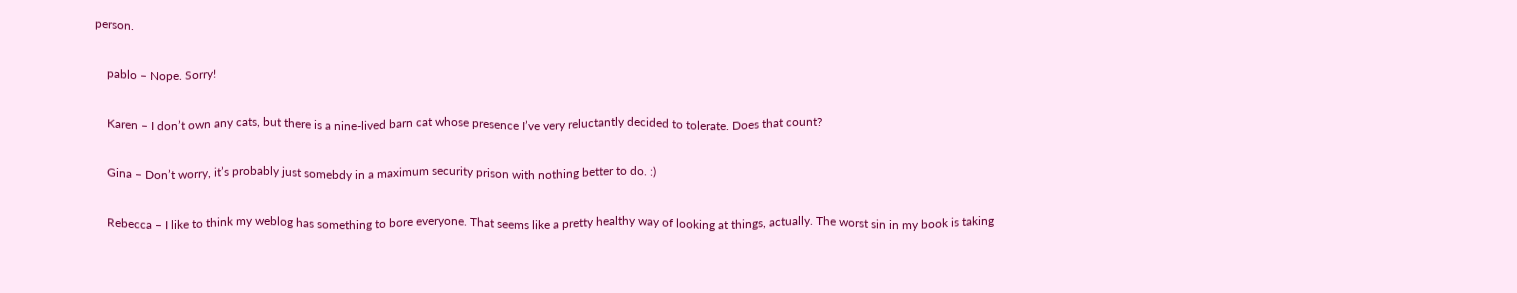person.

    pablo – Nope. Sorry!

    Karen – I don’t own any cats, but there is a nine-lived barn cat whose presence I’ve very reluctantly decided to tolerate. Does that count?

    Gina – Don’t worry, it’s probably just somebdy in a maximum security prison with nothing better to do. :)

    Rebecca – I like to think my weblog has something to bore everyone. That seems like a pretty healthy way of looking at things, actually. The worst sin in my book is taking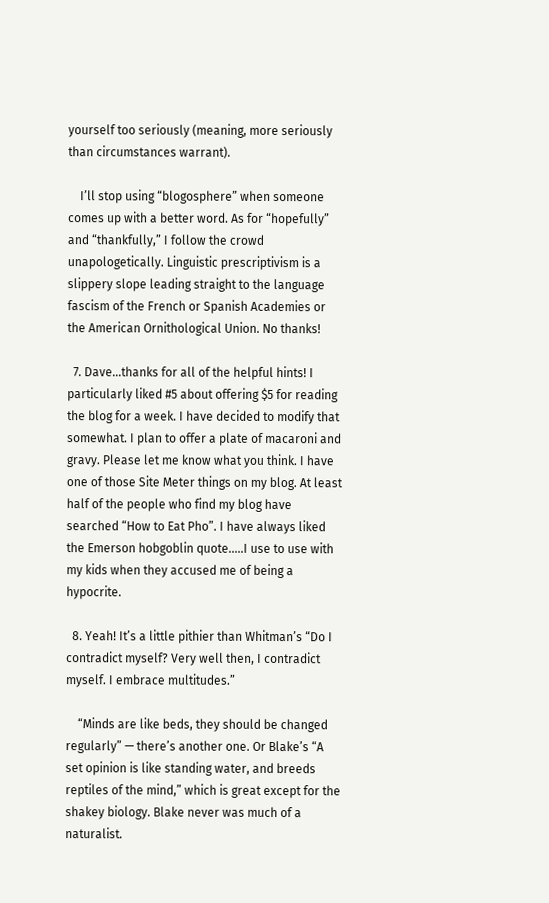yourself too seriously (meaning, more seriously than circumstances warrant).

    I’ll stop using “blogosphere” when someone comes up with a better word. As for “hopefully” and “thankfully,” I follow the crowd unapologetically. Linguistic prescriptivism is a slippery slope leading straight to the language fascism of the French or Spanish Academies or the American Ornithological Union. No thanks!

  7. Dave…thanks for all of the helpful hints! I particularly liked #5 about offering $5 for reading the blog for a week. I have decided to modify that somewhat. I plan to offer a plate of macaroni and gravy. Please let me know what you think. I have one of those Site Meter things on my blog. At least half of the people who find my blog have searched “How to Eat Pho”. I have always liked the Emerson hobgoblin quote…..I use to use with my kids when they accused me of being a hypocrite.

  8. Yeah! It’s a little pithier than Whitman’s “Do I contradict myself? Very well then, I contradict myself. I embrace multitudes.”

    “Minds are like beds, they should be changed regularly” — there’s another one. Or Blake’s “A set opinion is like standing water, and breeds reptiles of the mind,” which is great except for the shakey biology. Blake never was much of a naturalist.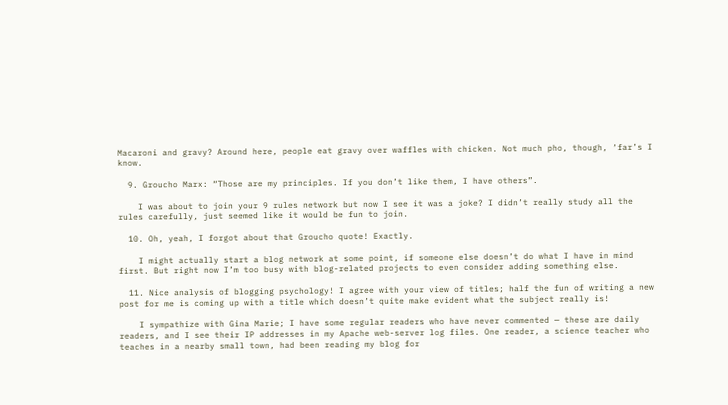Macaroni and gravy? Around here, people eat gravy over waffles with chicken. Not much pho, though, ‘far’s I know.

  9. Groucho Marx: “Those are my principles. If you don’t like them, I have others”.

    I was about to join your 9 rules network but now I see it was a joke? I didn’t really study all the rules carefully, just seemed like it would be fun to join.

  10. Oh, yeah, I forgot about that Groucho quote! Exactly.

    I might actually start a blog network at some point, if someone else doesn’t do what I have in mind first. But right now I’m too busy with blog-related projects to even consider adding something else.

  11. Nice analysis of blogging psychology! I agree with your view of titles; half the fun of writing a new post for me is coming up with a title which doesn’t quite make evident what the subject really is!

    I sympathize with Gina Marie; I have some regular readers who have never commented — these are daily readers, and I see their IP addresses in my Apache web-server log files. One reader, a science teacher who teaches in a nearby small town, had been reading my blog for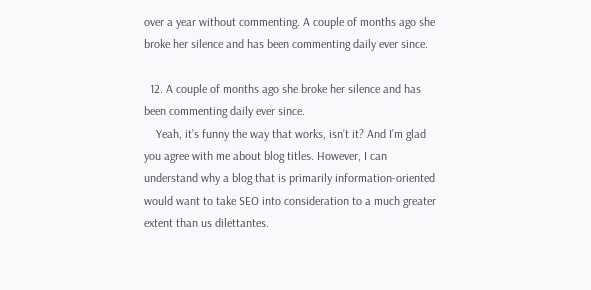over a year without commenting. A couple of months ago she broke her silence and has been commenting daily ever since.

  12. A couple of months ago she broke her silence and has been commenting daily ever since.
    Yeah, it’s funny the way that works, isn’t it? And I’m glad you agree with me about blog titles. However, I can understand why a blog that is primarily information-oriented would want to take SEO into consideration to a much greater extent than us dilettantes.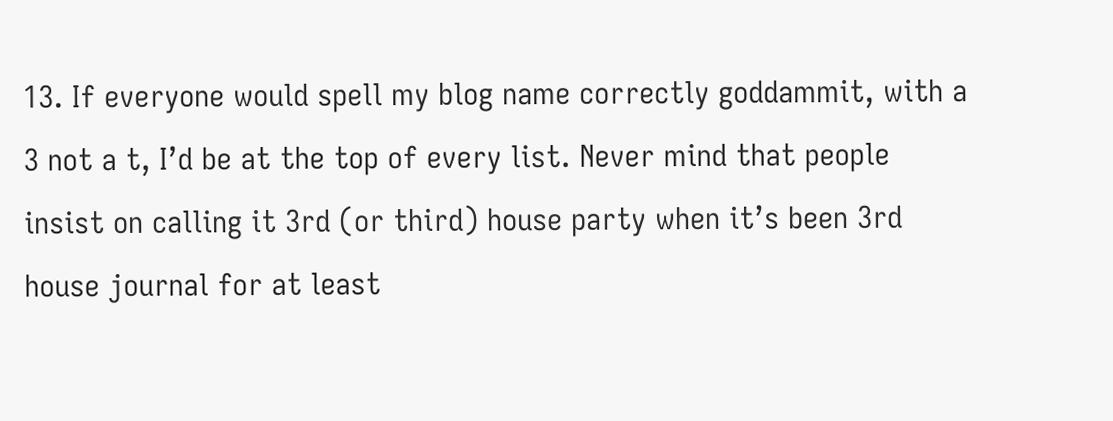13. If everyone would spell my blog name correctly goddammit, with a 3 not a t, I’d be at the top of every list. Never mind that people insist on calling it 3rd (or third) house party when it’s been 3rd house journal for at least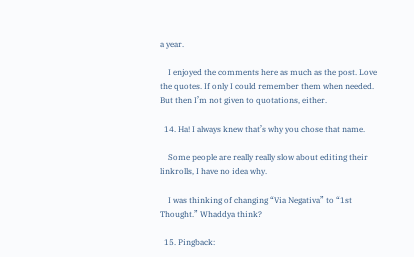a year.

    I enjoyed the comments here as much as the post. Love the quotes. If only I could remember them when needed. But then I’m not given to quotations, either.

  14. Ha! I always knew that’s why you chose that name.

    Some people are really really slow about editing their linkrolls, I have no idea why.

    I was thinking of changing “Via Negativa” to “1st Thought.” Whaddya think?

  15. Pingback: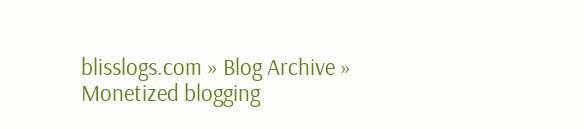blisslogs.com » Blog Archive » Monetized blogging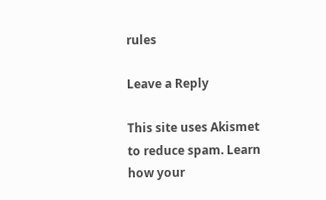rules

Leave a Reply

This site uses Akismet to reduce spam. Learn how your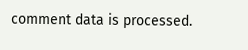comment data is processed.